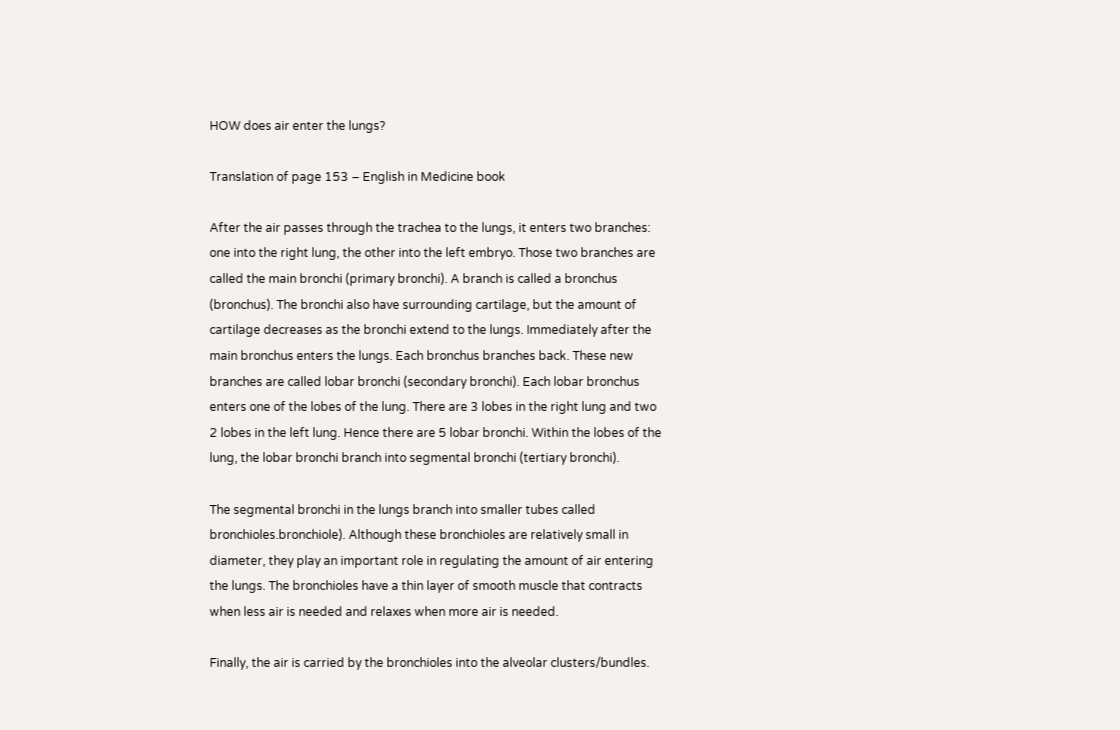HOW does air enter the lungs?

Translation of page 153 – English in Medicine book

After the air passes through the trachea to the lungs, it enters two branches: one into the right lung, the other into the left embryo. Those two branches are called the main bronchi (primary bronchi). A branch is called a bronchus (bronchus). The bronchi also have surrounding cartilage, but the amount of cartilage decreases as the bronchi extend to the lungs. Immediately after the main bronchus enters the lungs. Each bronchus branches back. These new branches are called lobar bronchi (secondary bronchi). Each lobar bronchus enters one of the lobes of the lung. There are 3 lobes in the right lung and two 2 lobes in the left lung. Hence there are 5 lobar bronchi. Within the lobes of the lung, the lobar bronchi branch into segmental bronchi (tertiary bronchi).

The segmental bronchi in the lungs branch into smaller tubes called bronchioles.bronchiole). Although these bronchioles are relatively small in diameter, they play an important role in regulating the amount of air entering the lungs. The bronchioles have a thin layer of smooth muscle that contracts when less air is needed and relaxes when more air is needed.

Finally, the air is carried by the bronchioles into the alveolar clusters/bundles.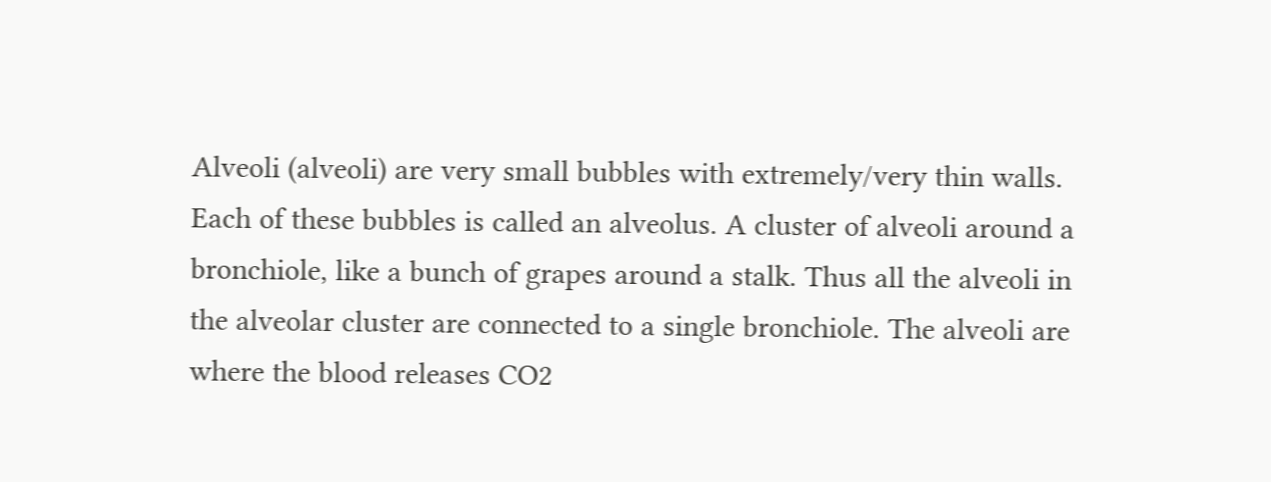Alveoli (alveoli) are very small bubbles with extremely/very thin walls. Each of these bubbles is called an alveolus. A cluster of alveoli around a bronchiole, like a bunch of grapes around a stalk. Thus all the alveoli in the alveolar cluster are connected to a single bronchiole. The alveoli are where the blood releases CO2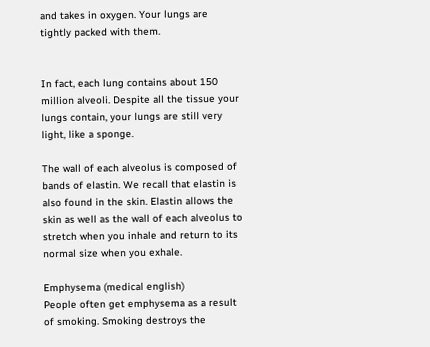and takes in oxygen. Your lungs are tightly packed with them.


In fact, each lung contains about 150 million alveoli. Despite all the tissue your lungs contain, your lungs are still very light, like a sponge.

The wall of each alveolus is composed of bands of elastin. We recall that elastin is also found in the skin. Elastin allows the skin as well as the wall of each alveolus to stretch when you inhale and return to its normal size when you exhale.

Emphysema (medical english)
People often get emphysema as a result of smoking. Smoking destroys the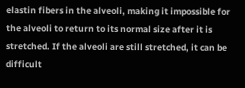elastin fibers in the alveoli, making it impossible for the alveoli to return to its normal size after it is stretched. If the alveoli are still stretched, it can be difficult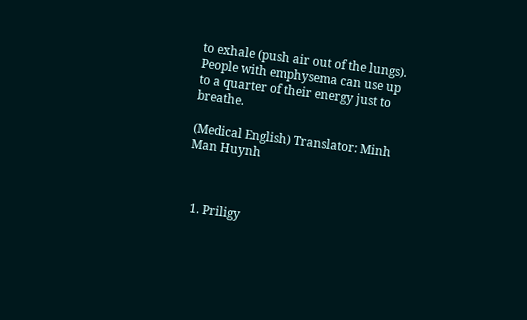to exhale (push air out of the lungs). People with emphysema can use up to a quarter of their energy just to breathe.

(Medical English) Translator: Minh Man Huynh



  1. Priligy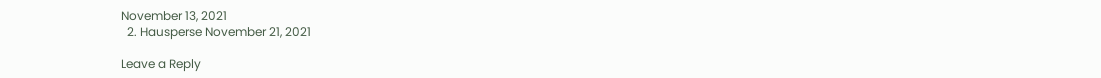November 13, 2021
  2. Hausperse November 21, 2021

Leave a Reply